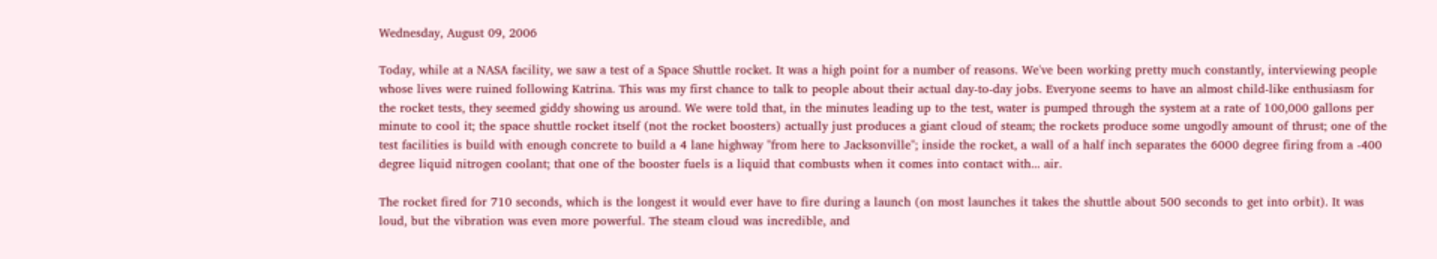Wednesday, August 09, 2006

Today, while at a NASA facility, we saw a test of a Space Shuttle rocket. It was a high point for a number of reasons. We've been working pretty much constantly, interviewing people whose lives were ruined following Katrina. This was my first chance to talk to people about their actual day-to-day jobs. Everyone seems to have an almost child-like enthusiasm for the rocket tests, they seemed giddy showing us around. We were told that, in the minutes leading up to the test, water is pumped through the system at a rate of 100,000 gallons per minute to cool it; the space shuttle rocket itself (not the rocket boosters) actually just produces a giant cloud of steam; the rockets produce some ungodly amount of thrust; one of the test facilities is build with enough concrete to build a 4 lane highway "from here to Jacksonville"; inside the rocket, a wall of a half inch separates the 6000 degree firing from a -400 degree liquid nitrogen coolant; that one of the booster fuels is a liquid that combusts when it comes into contact with... air.

The rocket fired for 710 seconds, which is the longest it would ever have to fire during a launch (on most launches it takes the shuttle about 500 seconds to get into orbit). It was loud, but the vibration was even more powerful. The steam cloud was incredible, and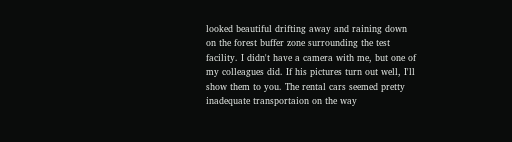looked beautiful drifting away and raining down on the forest buffer zone surrounding the test facility. I didn't have a camera with me, but one of my colleagues did. If his pictures turn out well, I'll show them to you. The rental cars seemed pretty inadequate transportaion on the way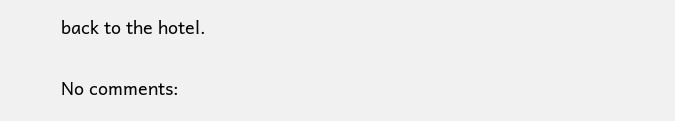back to the hotel.

No comments: